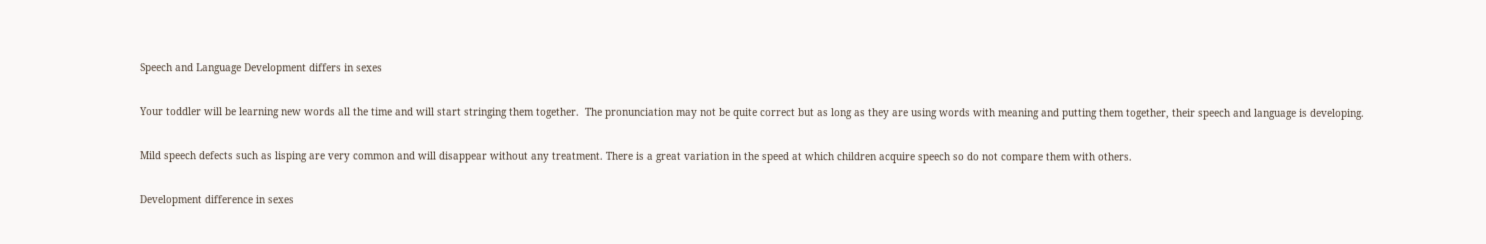Speech and Language Development differs in sexes

Your toddler will be learning new words all the time and will start stringing them together.  The pronunciation may not be quite correct but as long as they are using words with meaning and putting them together, their speech and language is developing.

Mild speech defects such as lisping are very common and will disappear without any treatment. There is a great variation in the speed at which children acquire speech so do not compare them with others.

Development difference in sexes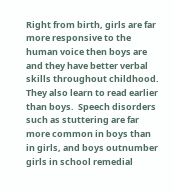Right from birth, girls are far more responsive to the human voice then boys are and they have better verbal skills throughout childhood.  They also learn to read earlier than boys.  Speech disorders such as stuttering are far more common in boys than in girls, and boys outnumber girls in school remedial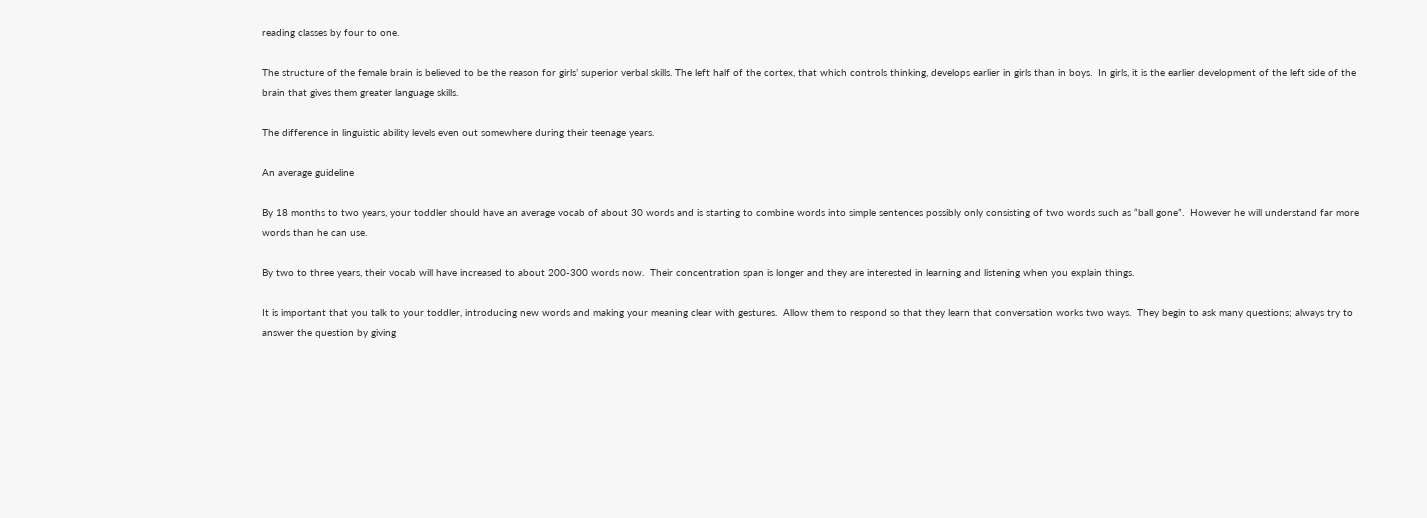reading classes by four to one.

The structure of the female brain is believed to be the reason for girls’ superior verbal skills. The left half of the cortex, that which controls thinking, develops earlier in girls than in boys.  In girls, it is the earlier development of the left side of the brain that gives them greater language skills.

The difference in linguistic ability levels even out somewhere during their teenage years.

An average guideline

By 18 months to two years, your toddler should have an average vocab of about 30 words and is starting to combine words into simple sentences possibly only consisting of two words such as “ball gone”.  However he will understand far more words than he can use.

By two to three years, their vocab will have increased to about 200-300 words now.  Their concentration span is longer and they are interested in learning and listening when you explain things.

It is important that you talk to your toddler, introducing new words and making your meaning clear with gestures.  Allow them to respond so that they learn that conversation works two ways.  They begin to ask many questions; always try to answer the question by giving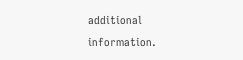additional information.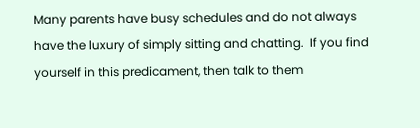Many parents have busy schedules and do not always have the luxury of simply sitting and chatting.  If you find yourself in this predicament, then talk to them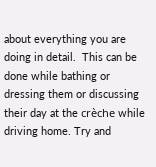about everything you are doing in detail.  This can be done while bathing or dressing them or discussing their day at the crèche while driving home. Try and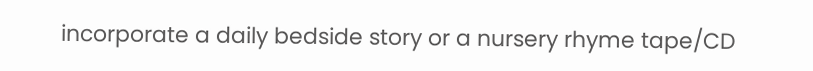incorporate a daily bedside story or a nursery rhyme tape/CD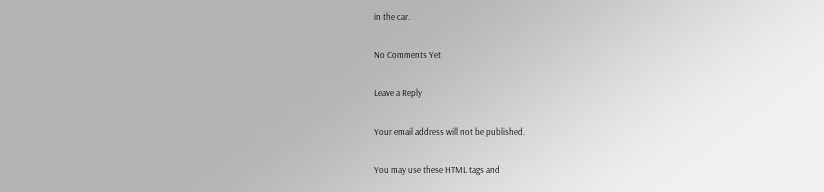in the car.

No Comments Yet

Leave a Reply

Your email address will not be published.

You may use these HTML tags and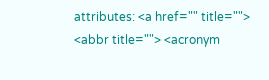attributes: <a href="" title=""> <abbr title=""> <acronym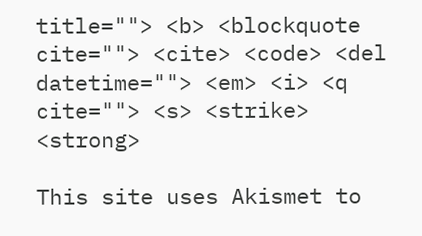title=""> <b> <blockquote cite=""> <cite> <code> <del datetime=""> <em> <i> <q cite=""> <s> <strike> <strong>

This site uses Akismet to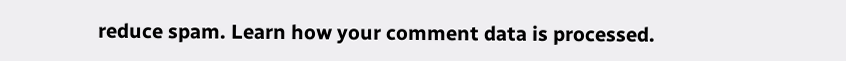reduce spam. Learn how your comment data is processed.